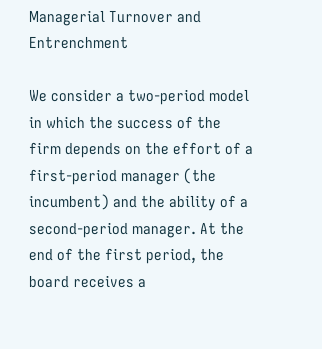Managerial Turnover and Entrenchment

We consider a two-period model in which the success of the firm depends on the effort of a first-period manager (the incumbent) and the ability of a second-period manager. At the end of the first period, the board receives a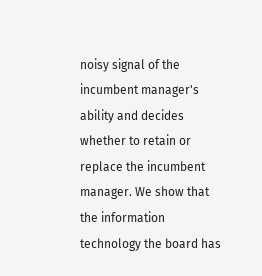noisy signal of the incumbent manager's ability and decides whether to retain or replace the incumbent manager. We show that the information technology the board has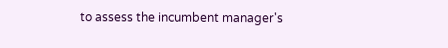to assess the incumbent manager's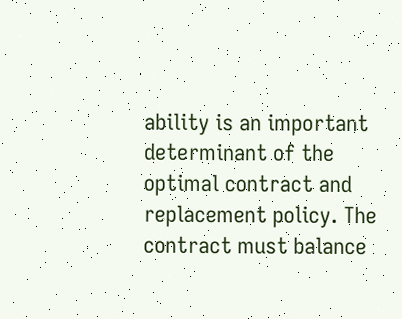ability is an important determinant of the optimal contract and replacement policy. The contract must balance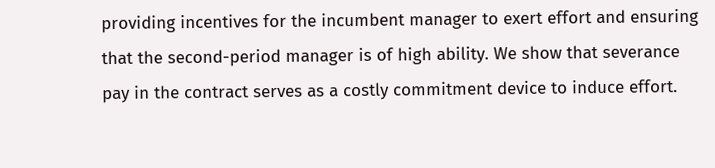providing incentives for the incumbent manager to exert effort and ensuring that the second-period manager is of high ability. We show that severance pay in the contract serves as a costly commitment device to induce effort.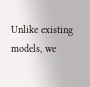Unlike existing models, we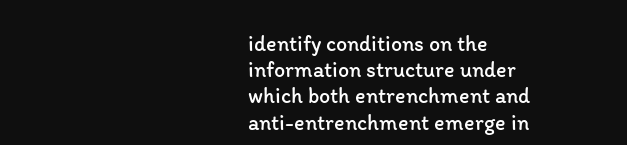identify conditions on the information structure under which both entrenchment and anti-entrenchment emerge in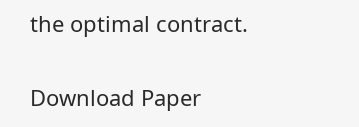the optimal contract.

Download Paper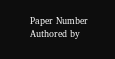Paper Number
Authored by